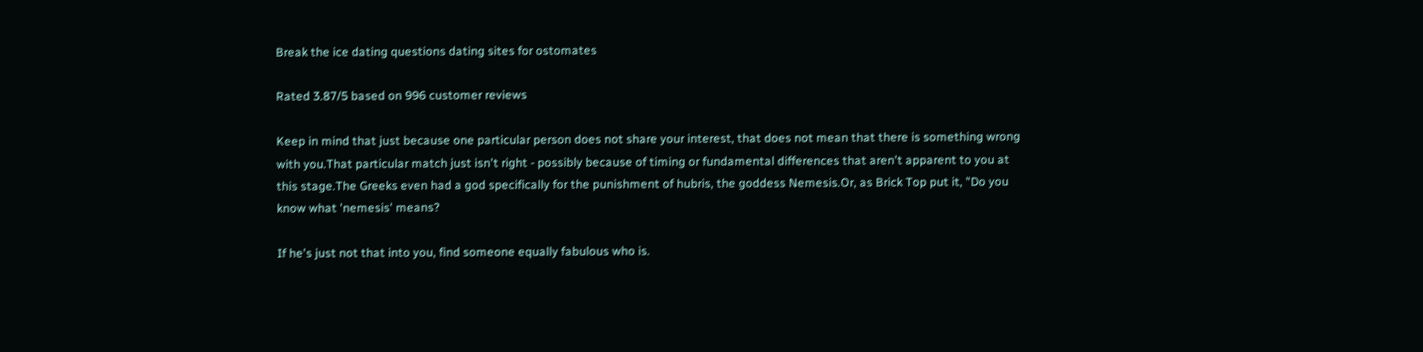Break the ice dating questions dating sites for ostomates

Rated 3.87/5 based on 996 customer reviews

Keep in mind that just because one particular person does not share your interest, that does not mean that there is something wrong with you.That particular match just isn't right - possibly because of timing or fundamental differences that aren't apparent to you at this stage.The Greeks even had a god specifically for the punishment of hubris, the goddess Nemesis.Or, as Brick Top put it, "Do you know what 'nemesis' means?

If he's just not that into you, find someone equally fabulous who is.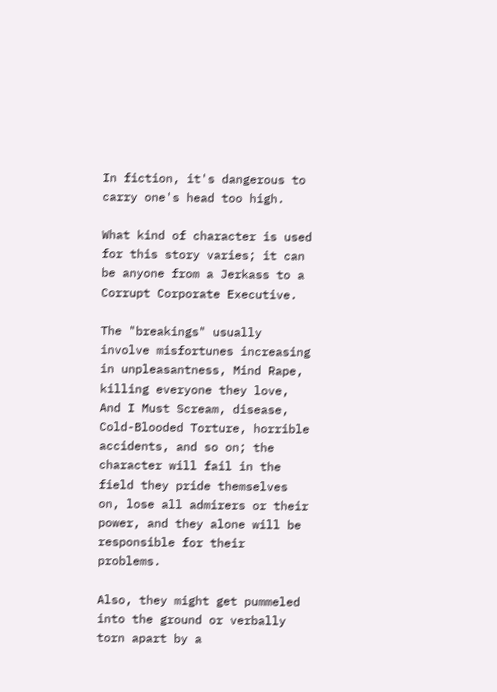In fiction, it's dangerous to carry one's head too high.

What kind of character is used for this story varies; it can be anyone from a Jerkass to a Corrupt Corporate Executive.

The "breakings" usually involve misfortunes increasing in unpleasantness, Mind Rape, killing everyone they love, And I Must Scream, disease, Cold-Blooded Torture, horrible accidents, and so on; the character will fail in the field they pride themselves on, lose all admirers or their power, and they alone will be responsible for their problems.

Also, they might get pummeled into the ground or verbally torn apart by a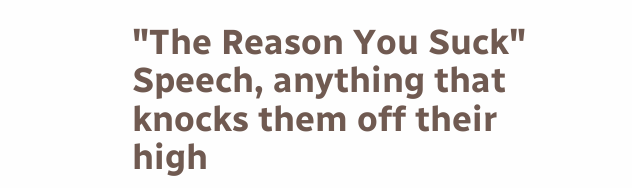"The Reason You Suck" Speech, anything that knocks them off their high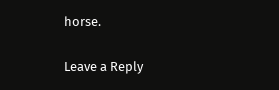horse.

Leave a Reply